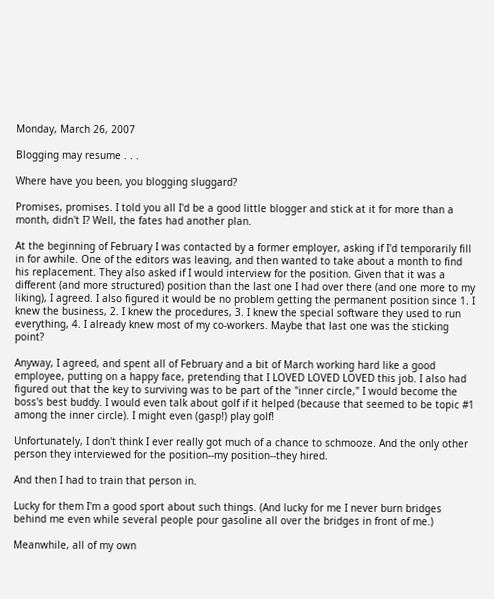Monday, March 26, 2007

Blogging may resume . . .

Where have you been, you blogging sluggard?

Promises, promises. I told you all I'd be a good little blogger and stick at it for more than a month, didn't I? Well, the fates had another plan.

At the beginning of February I was contacted by a former employer, asking if I'd temporarily fill in for awhile. One of the editors was leaving, and then wanted to take about a month to find his replacement. They also asked if I would interview for the position. Given that it was a different (and more structured) position than the last one I had over there (and one more to my liking), I agreed. I also figured it would be no problem getting the permanent position since 1. I knew the business, 2. I knew the procedures, 3. I knew the special software they used to run everything, 4. I already knew most of my co-workers. Maybe that last one was the sticking point?

Anyway, I agreed, and spent all of February and a bit of March working hard like a good employee, putting on a happy face, pretending that I LOVED LOVED LOVED this job. I also had figured out that the key to surviving was to be part of the "inner circle," I would become the boss's best buddy. I would even talk about golf if it helped (because that seemed to be topic #1 among the inner circle). I might even (gasp!) play golf!

Unfortunately, I don't think I ever really got much of a chance to schmooze. And the only other person they interviewed for the position--my position--they hired.

And then I had to train that person in.

Lucky for them I'm a good sport about such things. (And lucky for me I never burn bridges behind me even while several people pour gasoline all over the bridges in front of me.)

Meanwhile, all of my own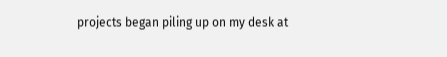projects began piling up on my desk at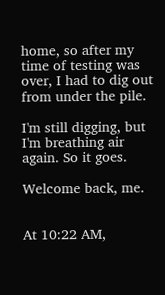home, so after my time of testing was over, I had to dig out from under the pile.

I'm still digging, but I'm breathing air again. So it goes.

Welcome back, me.


At 10:22 AM,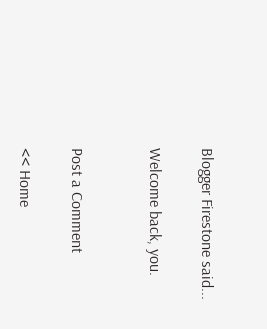Blogger Firestone said...

Welcome back, you.


Post a Comment

<< Home